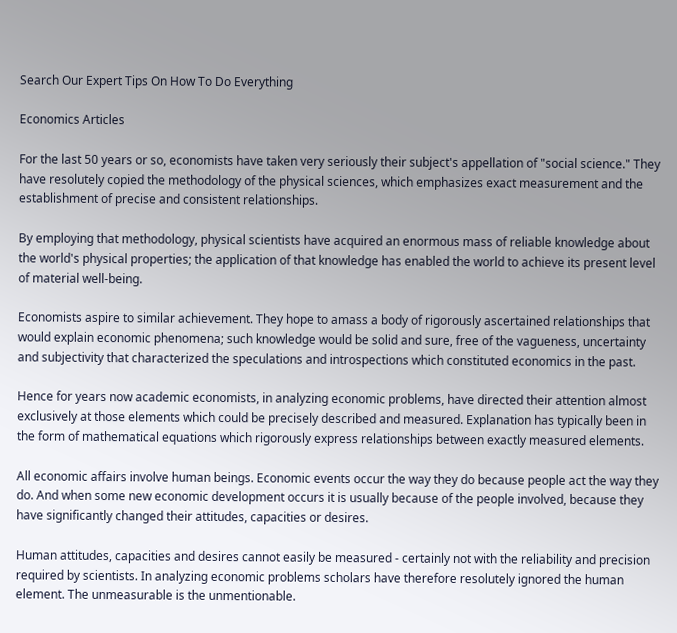Search Our Expert Tips On How To Do Everything

Economics Articles

For the last 50 years or so, economists have taken very seriously their subject's appellation of "social science." They have resolutely copied the methodology of the physical sciences, which emphasizes exact measurement and the establishment of precise and consistent relationships.

By employing that methodology, physical scientists have acquired an enormous mass of reliable knowledge about the world's physical properties; the application of that knowledge has enabled the world to achieve its present level of material well-being.

Economists aspire to similar achievement. They hope to amass a body of rigorously ascertained relationships that would explain economic phenomena; such knowledge would be solid and sure, free of the vagueness, uncertainty and subjectivity that characterized the speculations and introspections which constituted economics in the past.

Hence for years now academic economists, in analyzing economic problems, have directed their attention almost exclusively at those elements which could be precisely described and measured. Explanation has typically been in the form of mathematical equations which rigorously express relationships between exactly measured elements.

All economic affairs involve human beings. Economic events occur the way they do because people act the way they do. And when some new economic development occurs it is usually because of the people involved, because they have significantly changed their attitudes, capacities or desires.

Human attitudes, capacities and desires cannot easily be measured - certainly not with the reliability and precision required by scientists. In analyzing economic problems scholars have therefore resolutely ignored the human element. The unmeasurable is the unmentionable.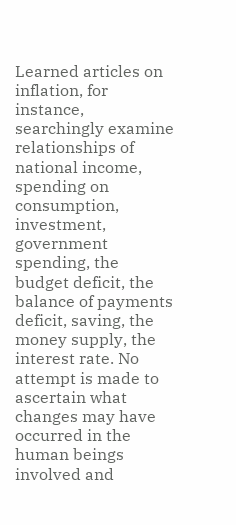Learned articles on inflation, for instance, searchingly examine relationships of national income, spending on consumption, investment, government spending, the budget deficit, the balance of payments deficit, saving, the money supply, the interest rate. No attempt is made to ascertain what changes may have occurred in the human beings involved and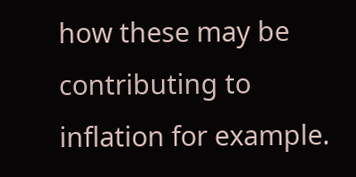how these may be contributing to inflation for example.